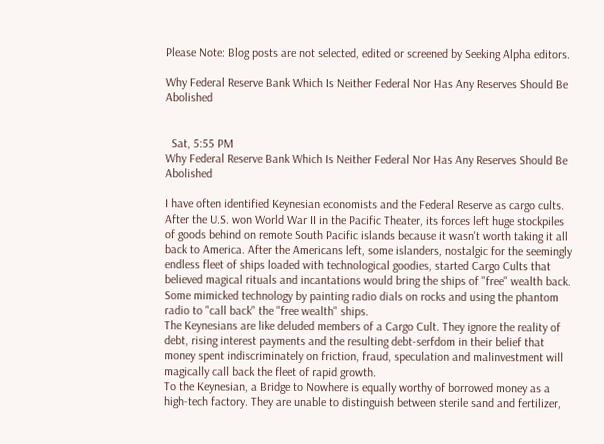Please Note: Blog posts are not selected, edited or screened by Seeking Alpha editors.

Why Federal Reserve Bank Which Is Neither Federal Nor Has Any Reserves Should Be Abolished


  Sat, 5:55 PM
Why Federal Reserve Bank Which Is Neither Federal Nor Has Any Reserves Should Be Abolished

I have often identified Keynesian economists and the Federal Reserve as cargo cults. After the U.S. won World War II in the Pacific Theater, its forces left huge stockpiles of goods behind on remote South Pacific islands because it wasn't worth taking it all back to America. After the Americans left, some islanders, nostalgic for the seemingly endless fleet of ships loaded with technological goodies, started Cargo Cults that believed magical rituals and incantations would bring the ships of "free" wealth back. Some mimicked technology by painting radio dials on rocks and using the phantom radio to "call back" the "free wealth" ships.
The Keynesians are like deluded members of a Cargo Cult. They ignore the reality of debt, rising interest payments and the resulting debt-serfdom in their belief that money spent indiscriminately on friction, fraud, speculation and malinvestment will magically call back the fleet of rapid growth.
To the Keynesian, a Bridge to Nowhere is equally worthy of borrowed money as a high-tech factory. They are unable to distinguish between sterile sand and fertilizer,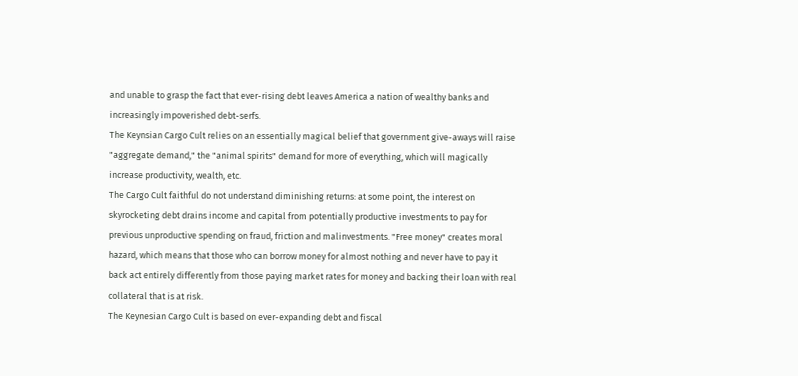and unable to grasp the fact that ever-rising debt leaves America a nation of wealthy banks and increasingly impoverished debt-serfs.
The Keynsian Cargo Cult relies on an essentially magical belief that government give-aways will raise "aggregate demand," the "animal spirits" demand for more of everything, which will magically increase productivity, wealth, etc.
The Cargo Cult faithful do not understand diminishing returns: at some point, the interest on skyrocketing debt drains income and capital from potentially productive investments to pay for previous unproductive spending on fraud, friction and malinvestments. "Free money" creates moral hazard, which means that those who can borrow money for almost nothing and never have to pay it back act entirely differently from those paying market rates for money and backing their loan with real collateral that is at risk.
The Keynesian Cargo Cult is based on ever-expanding debt and fiscal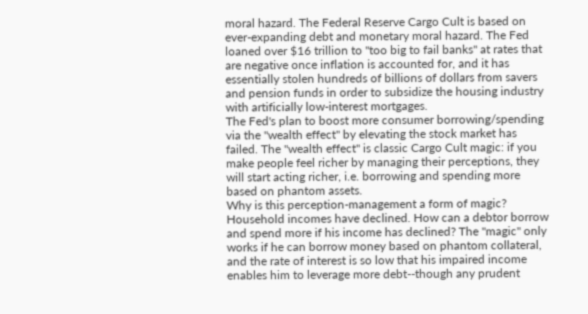moral hazard. The Federal Reserve Cargo Cult is based on ever-expanding debt and monetary moral hazard. The Fed loaned over $16 trillion to "too big to fail banks" at rates that are negative once inflation is accounted for, and it has essentially stolen hundreds of billions of dollars from savers and pension funds in order to subsidize the housing industry with artificially low-interest mortgages.
The Fed's plan to boost more consumer borrowing/spending via the "wealth effect" by elevating the stock market has failed. The "wealth effect" is classic Cargo Cult magic: if you make people feel richer by managing their perceptions, they will start acting richer, i.e. borrowing and spending more based on phantom assets.
Why is this perception-management a form of magic? Household incomes have declined. How can a debtor borrow and spend more if his income has declined? The "magic" only works if he can borrow money based on phantom collateral, and the rate of interest is so low that his impaired income enables him to leverage more debt--though any prudent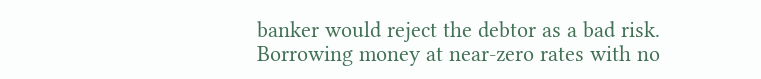banker would reject the debtor as a bad risk.
Borrowing money at near-zero rates with no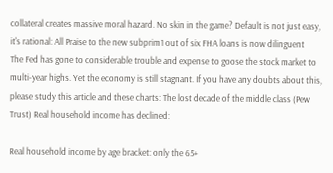collateral creates massive moral hazard. No skin in the game? Default is not just easy, it's rational: All Praise to the new subprim1 out of six FHA loans is now dilinguent
The Fed has gone to considerable trouble and expense to goose the stock market to multi-year highs. Yet the economy is still stagnant. If you have any doubts about this, please study this article and these charts: The lost decade of the middle class (Pew Trust) Real household income has declined:

Real household income by age bracket: only the 65+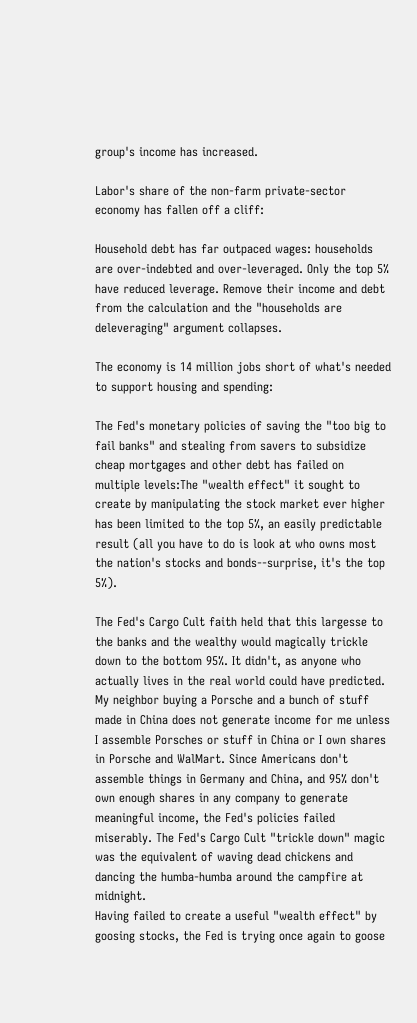group's income has increased.

Labor's share of the non-farm private-sector economy has fallen off a cliff:

Household debt has far outpaced wages: households are over-indebted and over-leveraged. Only the top 5% have reduced leverage. Remove their income and debt from the calculation and the "households are deleveraging" argument collapses.

The economy is 14 million jobs short of what's needed to support housing and spending:

The Fed's monetary policies of saving the "too big to fail banks" and stealing from savers to subsidize cheap mortgages and other debt has failed on multiple levels:The "wealth effect" it sought to create by manipulating the stock market ever higher has been limited to the top 5%, an easily predictable result (all you have to do is look at who owns most the nation's stocks and bonds--surprise, it's the top 5%).

The Fed's Cargo Cult faith held that this largesse to the banks and the wealthy would magically trickle down to the bottom 95%. It didn't, as anyone who actually lives in the real world could have predicted.
My neighbor buying a Porsche and a bunch of stuff made in China does not generate income for me unless I assemble Porsches or stuff in China or I own shares in Porsche and WalMart. Since Americans don't assemble things in Germany and China, and 95% don't own enough shares in any company to generate meaningful income, the Fed's policies failed miserably. The Fed's Cargo Cult "trickle down" magic was the equivalent of waving dead chickens and dancing the humba-humba around the campfire at midnight.
Having failed to create a useful "wealth effect" by goosing stocks, the Fed is trying once again to goose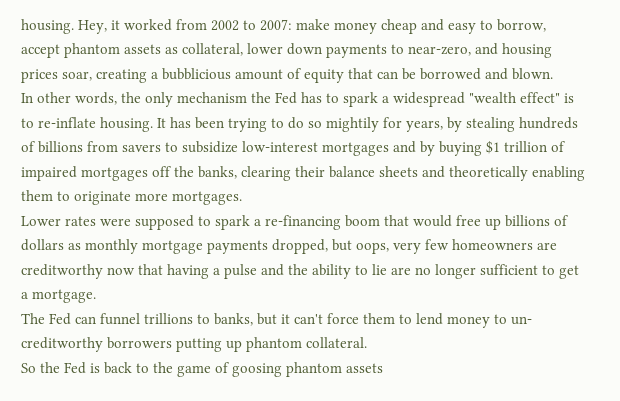housing. Hey, it worked from 2002 to 2007: make money cheap and easy to borrow, accept phantom assets as collateral, lower down payments to near-zero, and housing prices soar, creating a bubblicious amount of equity that can be borrowed and blown.
In other words, the only mechanism the Fed has to spark a widespread "wealth effect" is to re-inflate housing. It has been trying to do so mightily for years, by stealing hundreds of billions from savers to subsidize low-interest mortgages and by buying $1 trillion of impaired mortgages off the banks, clearing their balance sheets and theoretically enabling them to originate more mortgages.
Lower rates were supposed to spark a re-financing boom that would free up billions of dollars as monthly mortgage payments dropped, but oops, very few homeowners are creditworthy now that having a pulse and the ability to lie are no longer sufficient to get a mortgage.
The Fed can funnel trillions to banks, but it can't force them to lend money to un-creditworthy borrowers putting up phantom collateral.
So the Fed is back to the game of goosing phantom assets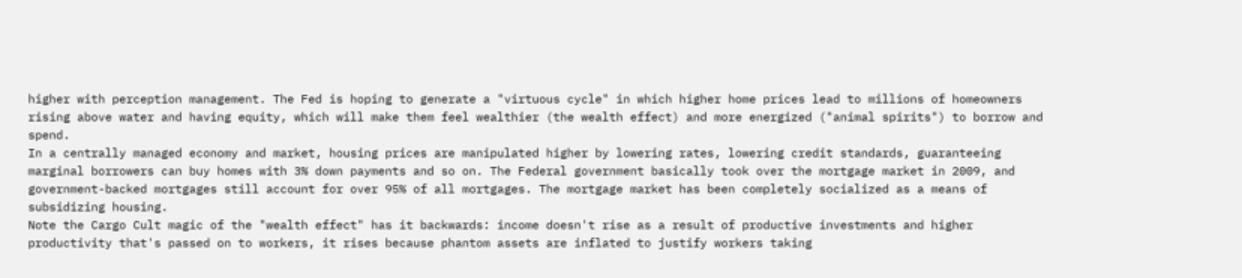higher with perception management. The Fed is hoping to generate a "virtuous cycle" in which higher home prices lead to millions of homeowners rising above water and having equity, which will make them feel wealthier (the wealth effect) and more energized ("animal spirits") to borrow and spend.
In a centrally managed economy and market, housing prices are manipulated higher by lowering rates, lowering credit standards, guaranteeing marginal borrowers can buy homes with 3% down payments and so on. The Federal government basically took over the mortgage market in 2009, and government-backed mortgages still account for over 95% of all mortgages. The mortgage market has been completely socialized as a means of subsidizing housing.
Note the Cargo Cult magic of the "wealth effect" has it backwards: income doesn't rise as a result of productive investments and higher productivity that's passed on to workers, it rises because phantom assets are inflated to justify workers taking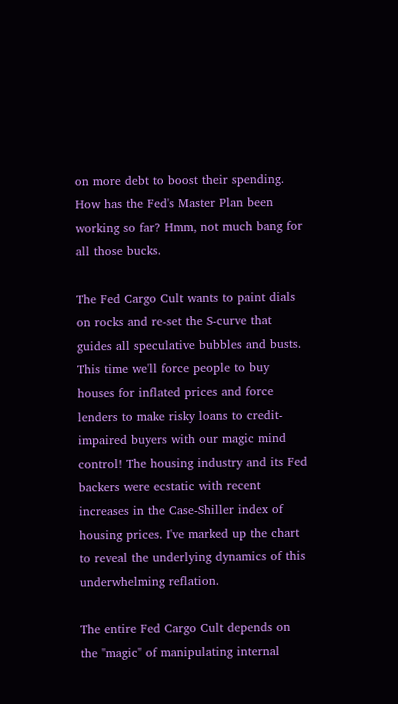on more debt to boost their spending.
How has the Fed's Master Plan been working so far? Hmm, not much bang for all those bucks.

The Fed Cargo Cult wants to paint dials on rocks and re-set the S-curve that guides all speculative bubbles and busts. This time we'll force people to buy houses for inflated prices and force lenders to make risky loans to credit-impaired buyers with our magic mind control! The housing industry and its Fed backers were ecstatic with recent increases in the Case-Shiller index of housing prices. I've marked up the chart to reveal the underlying dynamics of this underwhelming reflation.

The entire Fed Cargo Cult depends on the "magic" of manipulating internal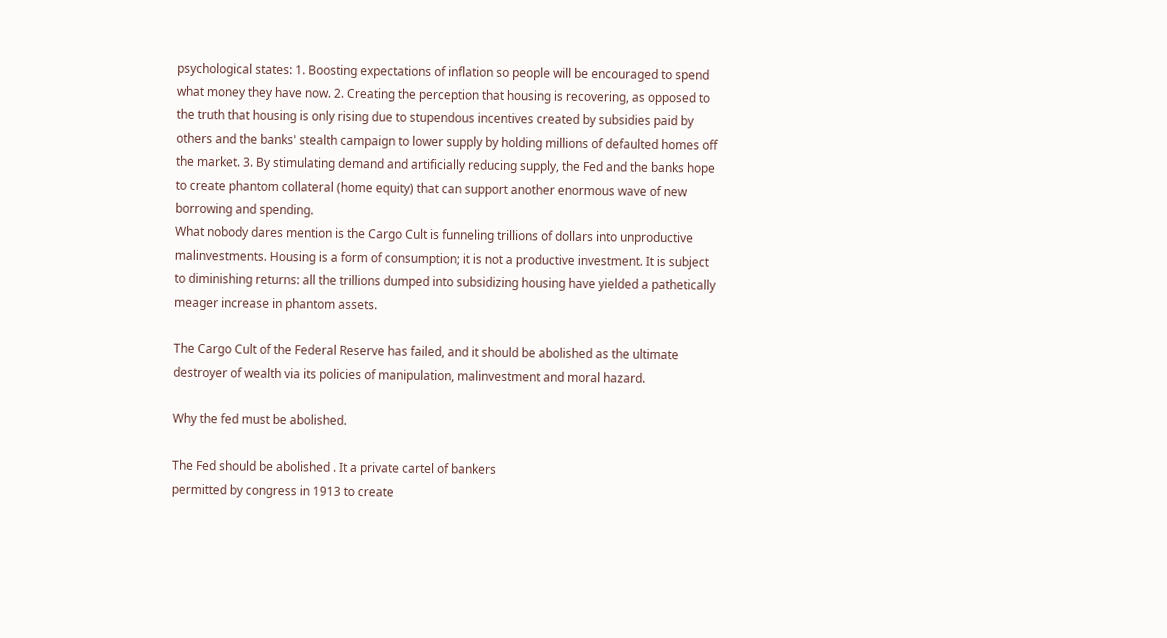psychological states: 1. Boosting expectations of inflation so people will be encouraged to spend what money they have now. 2. Creating the perception that housing is recovering, as opposed to the truth that housing is only rising due to stupendous incentives created by subsidies paid by others and the banks' stealth campaign to lower supply by holding millions of defaulted homes off the market. 3. By stimulating demand and artificially reducing supply, the Fed and the banks hope to create phantom collateral (home equity) that can support another enormous wave of new borrowing and spending.
What nobody dares mention is the Cargo Cult is funneling trillions of dollars into unproductive malinvestments. Housing is a form of consumption; it is not a productive investment. It is subject to diminishing returns: all the trillions dumped into subsidizing housing have yielded a pathetically meager increase in phantom assets.

The Cargo Cult of the Federal Reserve has failed, and it should be abolished as the ultimate destroyer of wealth via its policies of manipulation, malinvestment and moral hazard.

Why the fed must be abolished.

The Fed should be abolished . It a private cartel of bankers
permitted by congress in 1913 to create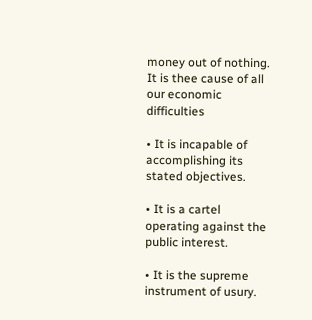money out of nothing. It is thee cause of all our economic difficulties

• It is incapable of accomplishing its stated objectives.

• It is a cartel operating against the public interest.

• It is the supreme instrument of usury.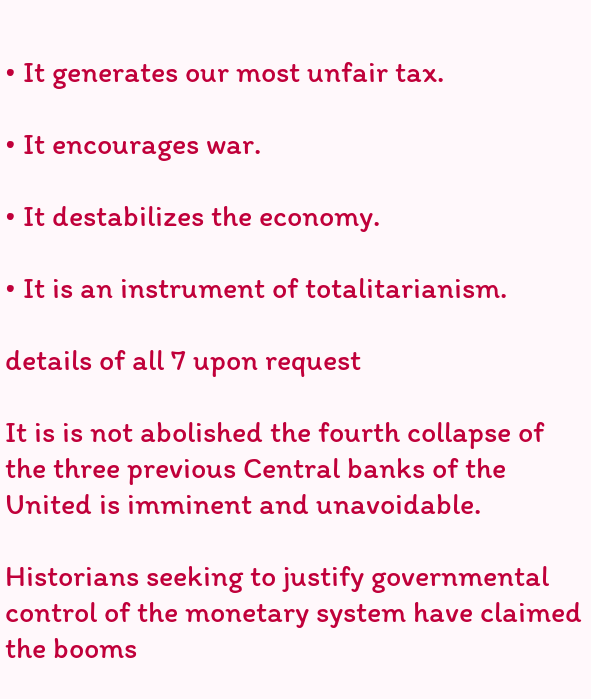• It generates our most unfair tax.

• It encourages war.

• It destabilizes the economy.

• It is an instrument of totalitarianism.

details of all 7 upon request

It is is not abolished the fourth collapse of the three previous Central banks of the United is imminent and unavoidable.

Historians seeking to justify governmental control of the monetary system have claimed the booms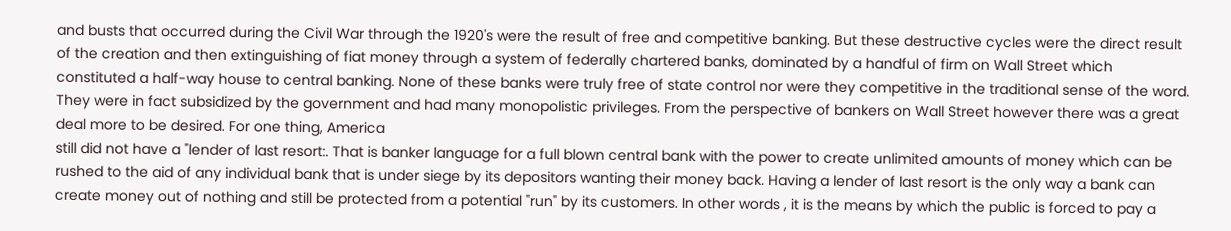and busts that occurred during the Civil War through the 1920's were the result of free and competitive banking. But these destructive cycles were the direct result of the creation and then extinguishing of fiat money through a system of federally chartered banks, dominated by a handful of firm on Wall Street which constituted a half-way house to central banking. None of these banks were truly free of state control nor were they competitive in the traditional sense of the word. They were in fact subsidized by the government and had many monopolistic privileges. From the perspective of bankers on Wall Street however there was a great deal more to be desired. For one thing, America
still did not have a "lender of last resort:. That is banker language for a full blown central bank with the power to create unlimited amounts of money which can be rushed to the aid of any individual bank that is under siege by its depositors wanting their money back. Having a lender of last resort is the only way a bank can create money out of nothing and still be protected from a potential "run" by its customers. In other words , it is the means by which the public is forced to pay a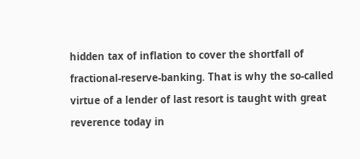hidden tax of inflation to cover the shortfall of
fractional-reserve-banking. That is why the so-called virtue of a lender of last resort is taught with great reverence today in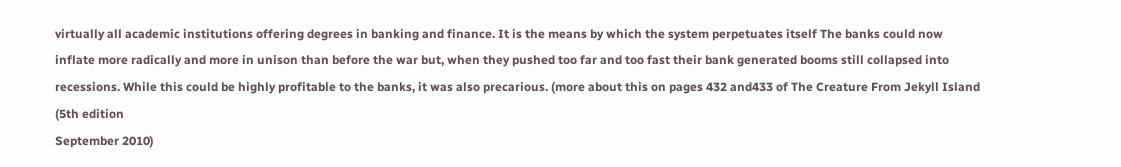virtually all academic institutions offering degrees in banking and finance. It is the means by which the system perpetuates itself The banks could now inflate more radically and more in unison than before the war but, when they pushed too far and too fast their bank generated booms still collapsed into recessions. While this could be highly profitable to the banks, it was also precarious. (more about this on pages 432 and433 of The Creature From Jekyll Island (5th edition
September 2010)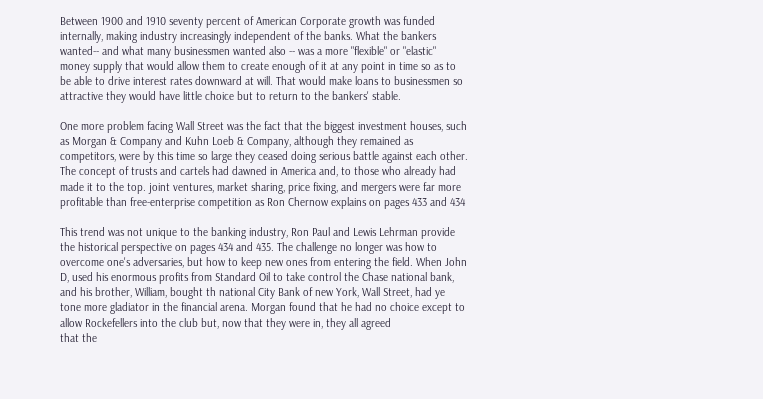Between 1900 and 1910 seventy percent of American Corporate growth was funded internally, making industry increasingly independent of the banks. What the bankers wanted-- and what many businessmen wanted also -- was a more "flexible" or "elastic" money supply that would allow them to create enough of it at any point in time so as to be able to drive interest rates downward at will. That would make loans to businessmen so attractive they would have little choice but to return to the bankers' stable.

One more problem facing Wall Street was the fact that the biggest investment houses, such as Morgan & Company and Kuhn Loeb & Company, although they remained as competitors, were by this time so large they ceased doing serious battle against each other. The concept of trusts and cartels had dawned in America and, to those who already had made it to the top. joint ventures, market sharing, price fixing, and mergers were far more profitable than free-enterprise competition as Ron Chernow explains on pages 433 and 434

This trend was not unique to the banking industry, Ron Paul and Lewis Lehrman provide the historical perspective on pages 434 and 435. The challenge no longer was how to overcome one's adversaries, but how to keep new ones from entering the field. When John D, used his enormous profits from Standard Oil to take control the Chase national bank, and his brother, William, bought th national City Bank of new York, Wall Street, had ye tone more gladiator in the financial arena. Morgan found that he had no choice except to allow Rockefellers into the club but, now that they were in, they all agreed
that the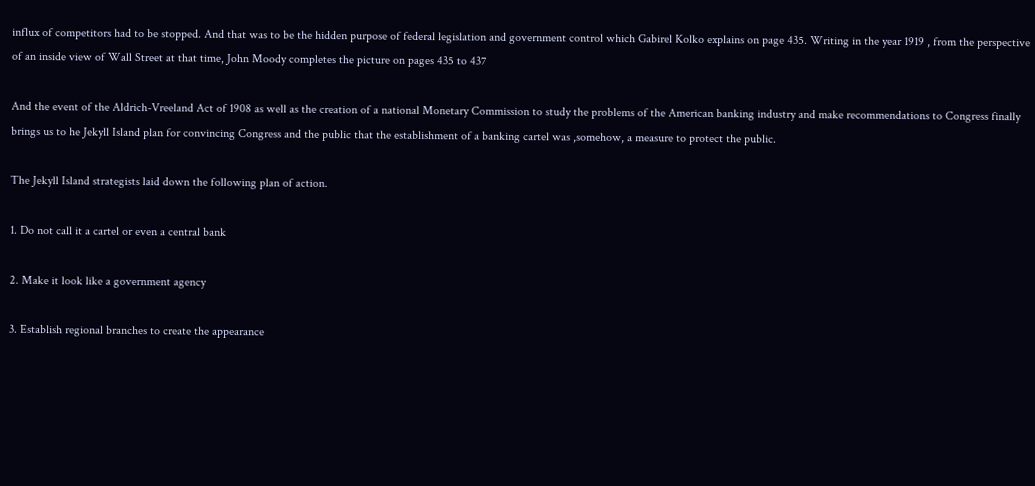influx of competitors had to be stopped. And that was to be the hidden purpose of federal legislation and government control which Gabirel Kolko explains on page 435. Writing in the year 1919 , from the perspective of an inside view of Wall Street at that time, John Moody completes the picture on pages 435 to 437

And the event of the Aldrich-Vreeland Act of 1908 as well as the creation of a national Monetary Commission to study the problems of the American banking industry and make recommendations to Congress finally brings us to he Jekyll Island plan for convincing Congress and the public that the establishment of a banking cartel was ,somehow, a measure to protect the public.

The Jekyll Island strategists laid down the following plan of action.

1. Do not call it a cartel or even a central bank

2. Make it look like a government agency

3. Establish regional branches to create the appearance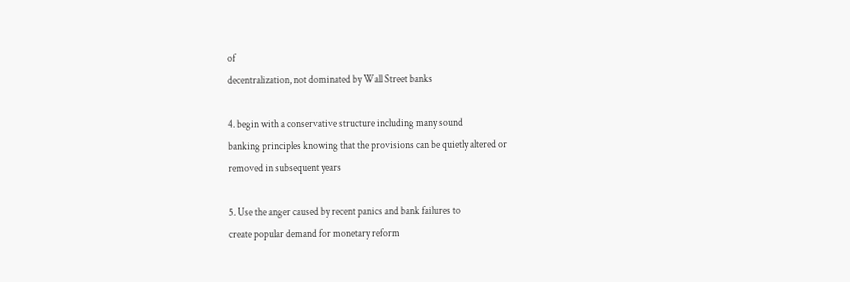of
decentralization, not dominated by Wall Street banks

4. begin with a conservative structure including many sound
banking principles knowing that the provisions can be quietly altered or
removed in subsequent years

5. Use the anger caused by recent panics and bank failures to
create popular demand for monetary reform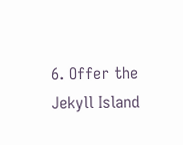6. Offer the Jekyll Island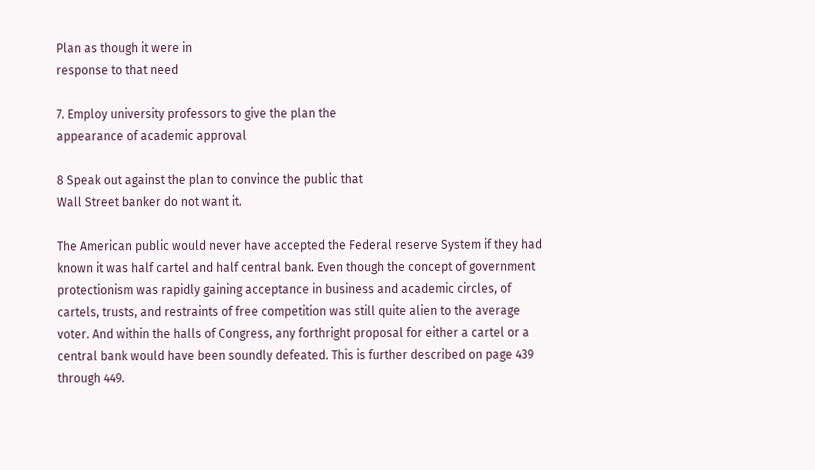Plan as though it were in
response to that need

7. Employ university professors to give the plan the
appearance of academic approval

8 Speak out against the plan to convince the public that
Wall Street banker do not want it.

The American public would never have accepted the Federal reserve System if they had known it was half cartel and half central bank. Even though the concept of government protectionism was rapidly gaining acceptance in business and academic circles, of cartels, trusts, and restraints of free competition was still quite alien to the average voter. And within the halls of Congress, any forthright proposal for either a cartel or a central bank would have been soundly defeated. This is further described on page 439 through 449.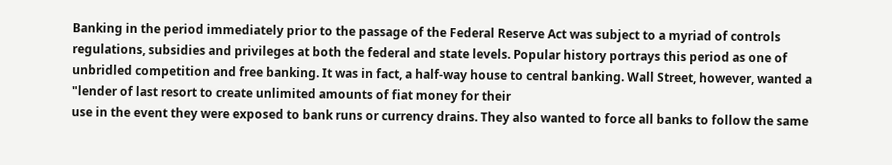Banking in the period immediately prior to the passage of the Federal Reserve Act was subject to a myriad of controls regulations, subsidies and privileges at both the federal and state levels. Popular history portrays this period as one of unbridled competition and free banking. It was in fact, a half-way house to central banking. Wall Street, however, wanted a "lender of last resort to create unlimited amounts of fiat money for their
use in the event they were exposed to bank runs or currency drains. They also wanted to force all banks to follow the same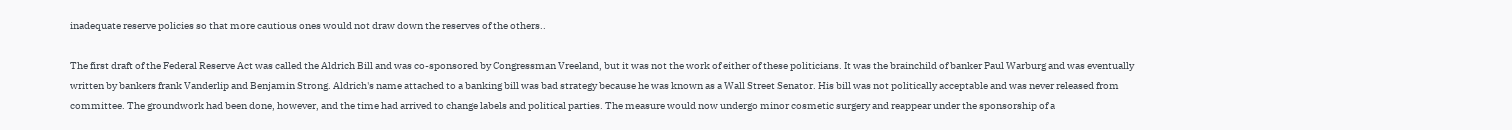inadequate reserve policies so that more cautious ones would not draw down the reserves of the others..

The first draft of the Federal Reserve Act was called the Aldrich Bill and was co-sponsored by Congressman Vreeland, but it was not the work of either of these politicians. It was the brainchild of banker Paul Warburg and was eventually written by bankers frank Vanderlip and Benjamin Strong. Aldrich's name attached to a banking bill was bad strategy because he was known as a Wall Street Senator. His bill was not politically acceptable and was never released from committee. The groundwork had been done, however, and the time had arrived to change labels and political parties. The measure would now undergo minor cosmetic surgery and reappear under the sponsorship of a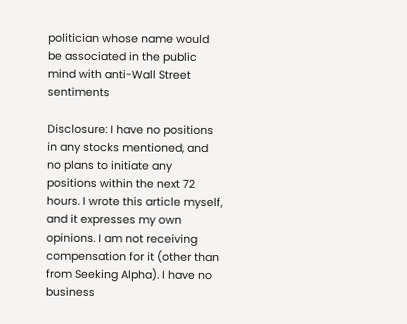politician whose name would be associated in the public mind with anti-Wall Street sentiments

Disclosure: I have no positions in any stocks mentioned, and no plans to initiate any positions within the next 72 hours. I wrote this article myself, and it expresses my own opinions. I am not receiving compensation for it (other than from Seeking Alpha). I have no business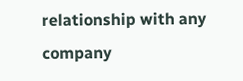relationship with any company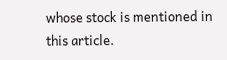whose stock is mentioned in this article.